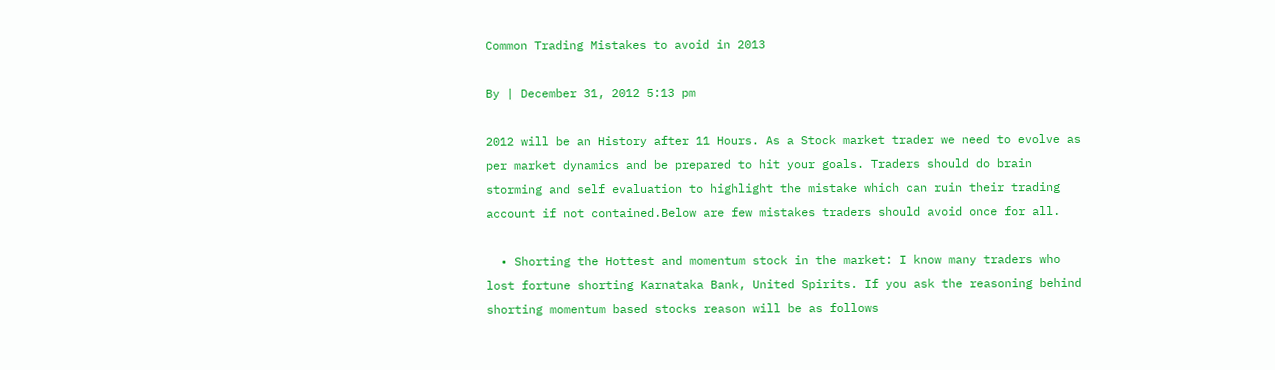Common Trading Mistakes to avoid in 2013

By | December 31, 2012 5:13 pm

2012 will be an History after 11 Hours. As a Stock market trader we need to evolve as per market dynamics and be prepared to hit your goals. Traders should do brain storming and self evaluation to highlight the mistake which can ruin their trading account if not contained.Below are few mistakes traders should avoid once for all.

  • Shorting the Hottest and momentum stock in the market: I know many traders who lost fortune shorting Karnataka Bank, United Spirits. If you ask the reasoning behind shorting momentum based stocks reason will be as follows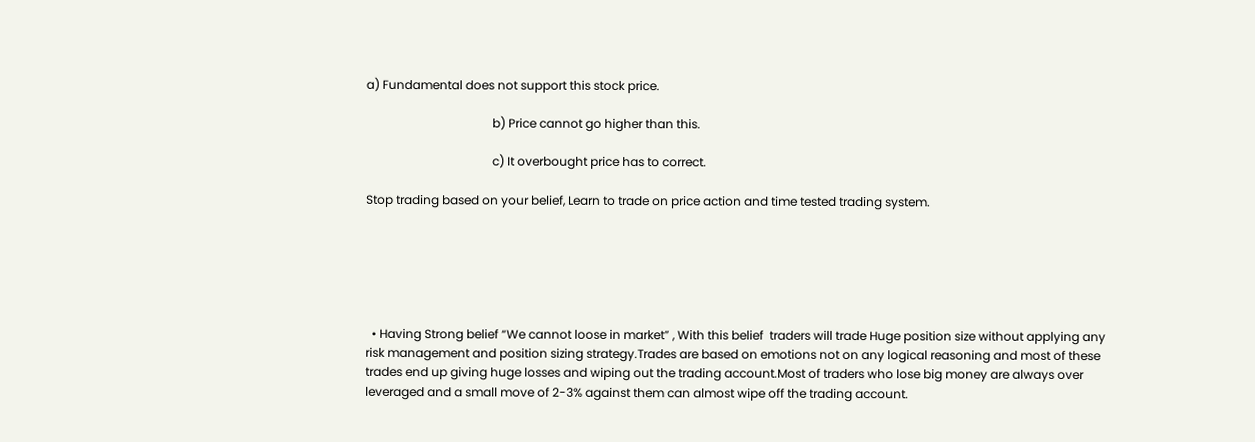a) Fundamental does not support this stock price.

                                          b) Price cannot go higher than this.

                                          c) It overbought price has to correct.

Stop trading based on your belief, Learn to trade on price action and time tested trading system.






  • Having Strong belief “We cannot loose in market” , With this belief  traders will trade Huge position size without applying any risk management and position sizing strategy.Trades are based on emotions not on any logical reasoning and most of these trades end up giving huge losses and wiping out the trading account.Most of traders who lose big money are always over leveraged and a small move of 2-3% against them can almost wipe off the trading account.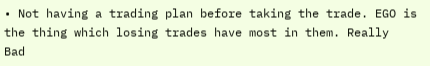• Not having a trading plan before taking the trade. EGO is the thing which losing trades have most in them. Really  Bad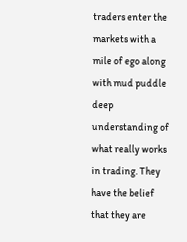traders enter the markets with a mile of ego along with mud puddle deep understanding of what really works in trading. They have the belief that they are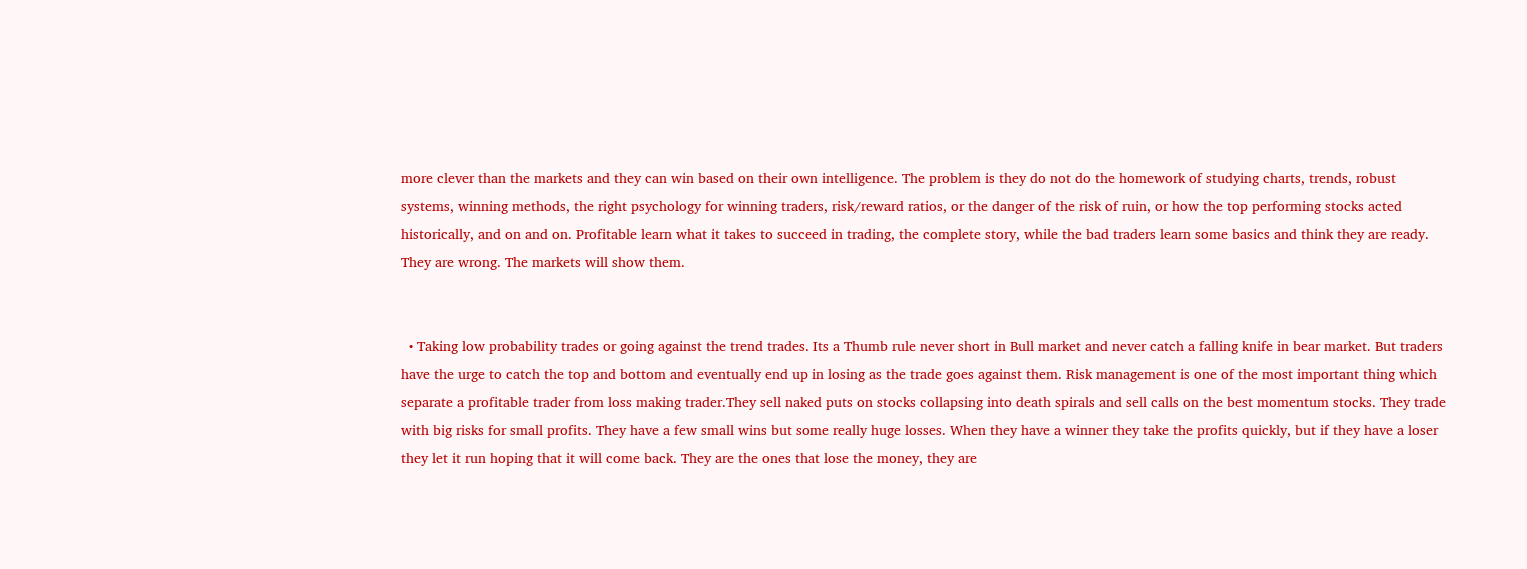more clever than the markets and they can win based on their own intelligence. The problem is they do not do the homework of studying charts, trends, robust systems, winning methods, the right psychology for winning traders, risk/reward ratios, or the danger of the risk of ruin, or how the top performing stocks acted historically, and on and on. Profitable learn what it takes to succeed in trading, the complete story, while the bad traders learn some basics and think they are ready. They are wrong. The markets will show them.


  • Taking low probability trades or going against the trend trades. Its a Thumb rule never short in Bull market and never catch a falling knife in bear market. But traders have the urge to catch the top and bottom and eventually end up in losing as the trade goes against them. Risk management is one of the most important thing which separate a profitable trader from loss making trader.They sell naked puts on stocks collapsing into death spirals and sell calls on the best momentum stocks. They trade with big risks for small profits. They have a few small wins but some really huge losses. When they have a winner they take the profits quickly, but if they have a loser they let it run hoping that it will come back. They are the ones that lose the money, they are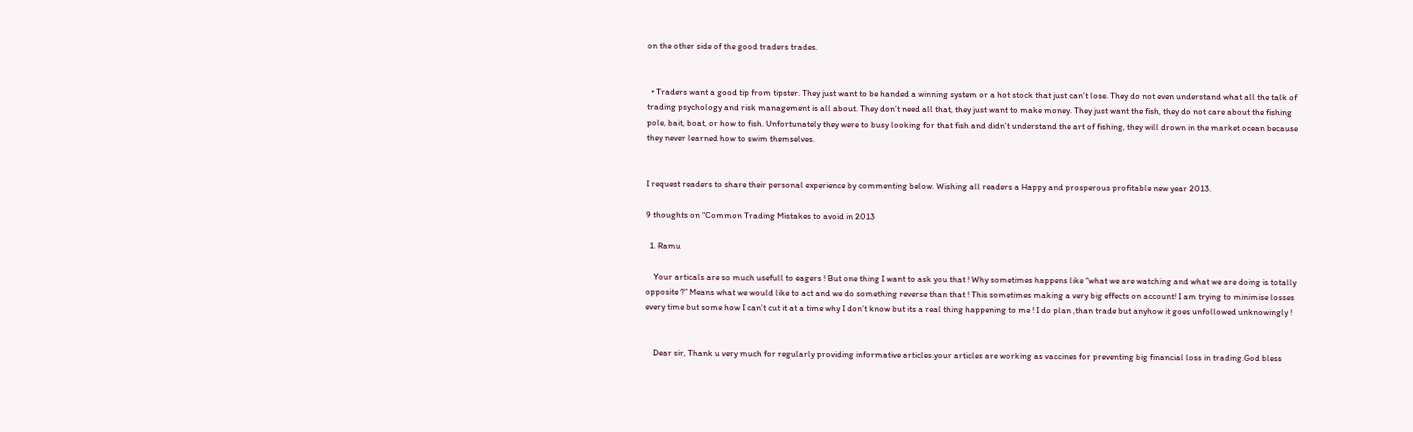on the other side of the good traders trades.


  • Traders want a good tip from tipster. They just want to be handed a winning system or a hot stock that just can’t lose. They do not even understand what all the talk of trading psychology and risk management is all about. They don’t need all that, they just want to make money. They just want the fish, they do not care about the fishing pole, bait, boat, or how to fish. Unfortunately they were to busy looking for that fish and didn’t understand the art of fishing, they will drown in the market ocean because they never learned how to swim themselves.


I request readers to share their personal experience by commenting below. Wishing all readers a Happy and prosperous profitable new year 2013.

9 thoughts on “Common Trading Mistakes to avoid in 2013

  1. Ramu

    Your articals are so much usefull to eagers ! But one thing I want to ask you that ! Why sometimes happens like “what we are watching and what we are doing is totally opposite ?” Means what we would like to act and we do something reverse than that ! This sometimes making a very big effects on account! I am trying to minimise losses every time but some how I can’t cut it at a time why I don’t know but its a real thing happening to me ! I do plan ,than trade but anyhow it goes unfollowed unknowingly !


    Dear sir, Thank u very much for regularly providing informative articles.your articles are working as vaccines for preventing big financial loss in trading.God bless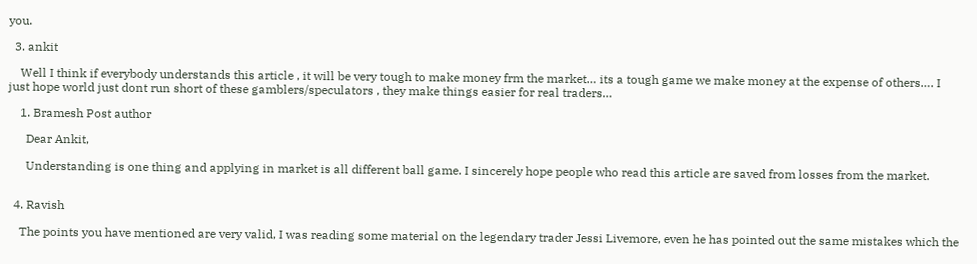you.

  3. ankit

    Well I think if everybody understands this article , it will be very tough to make money frm the market… its a tough game we make money at the expense of others…. I just hope world just dont run short of these gamblers/speculators , they make things easier for real traders…

    1. Bramesh Post author

      Dear Ankit,

      Understanding is one thing and applying in market is all different ball game. I sincerely hope people who read this article are saved from losses from the market.


  4. Ravish

    The points you have mentioned are very valid, I was reading some material on the legendary trader Jessi Livemore, even he has pointed out the same mistakes which the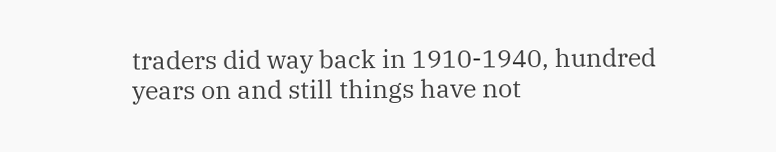traders did way back in 1910-1940, hundred years on and still things have not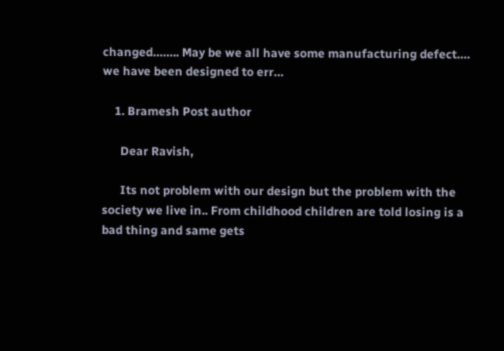changed…….. May be we all have some manufacturing defect…. we have been designed to err…

    1. Bramesh Post author

      Dear Ravish,

      Its not problem with our design but the problem with the society we live in.. From childhood children are told losing is a bad thing and same gets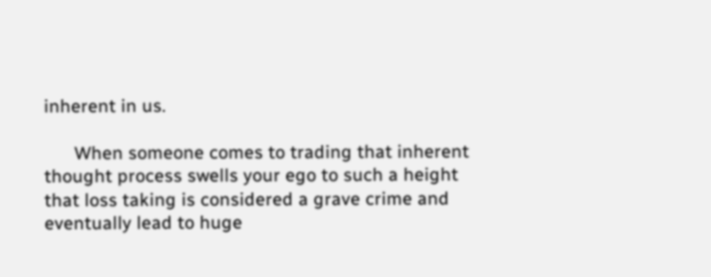inherent in us.

      When someone comes to trading that inherent thought process swells your ego to such a height that loss taking is considered a grave crime and eventually lead to huge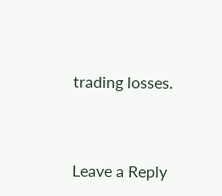trading losses.



Leave a Reply